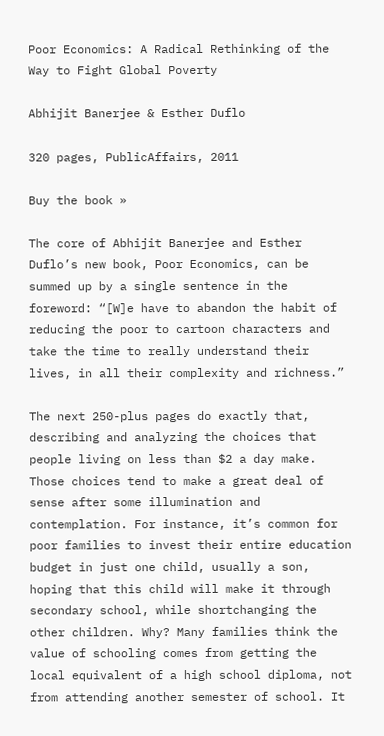Poor Economics: A Radical Rethinking of the Way to Fight Global Poverty

Abhijit Banerjee & Esther Duflo

320 pages, PublicAffairs, 2011

Buy the book »

The core of Abhijit Banerjee and Esther Duflo’s new book, Poor Economics, can be summed up by a single sentence in the foreword: “[W]e have to abandon the habit of reducing the poor to cartoon characters and take the time to really understand their lives, in all their complexity and richness.”

The next 250-plus pages do exactly that, describing and analyzing the choices that people living on less than $2 a day make. Those choices tend to make a great deal of sense after some illumination and contemplation. For instance, it’s common for poor families to invest their entire education budget in just one child, usually a son, hoping that this child will make it through secondary school, while shortchanging the other children. Why? Many families think the value of schooling comes from getting the local equivalent of a high school diploma, not from attending another semester of school. It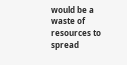would be a waste of resources to spread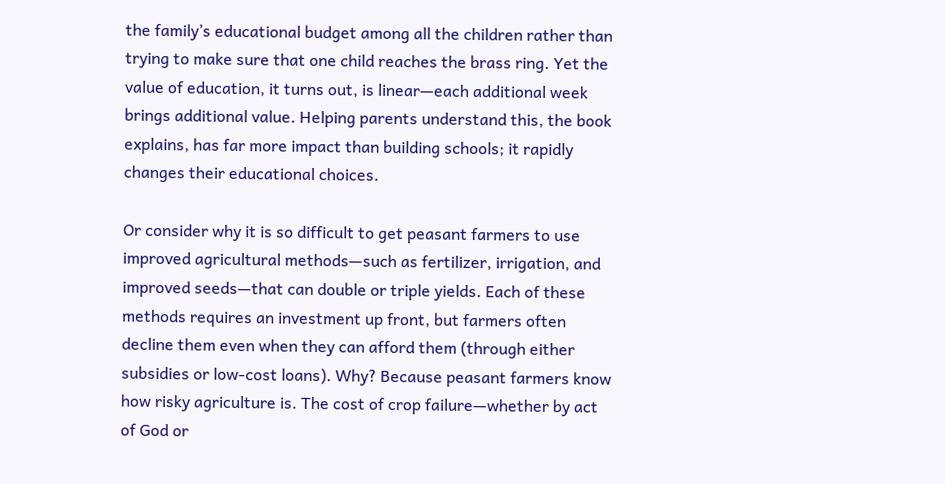the family’s educational budget among all the children rather than trying to make sure that one child reaches the brass ring. Yet the value of education, it turns out, is linear—each additional week brings additional value. Helping parents understand this, the book explains, has far more impact than building schools; it rapidly changes their educational choices.

Or consider why it is so difficult to get peasant farmers to use improved agricultural methods—such as fertilizer, irrigation, and improved seeds—that can double or triple yields. Each of these methods requires an investment up front, but farmers often decline them even when they can afford them (through either subsidies or low-cost loans). Why? Because peasant farmers know how risky agriculture is. The cost of crop failure—whether by act of God or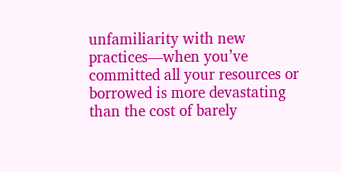unfamiliarity with new practices—when you’ve committed all your resources or borrowed is more devastating than the cost of barely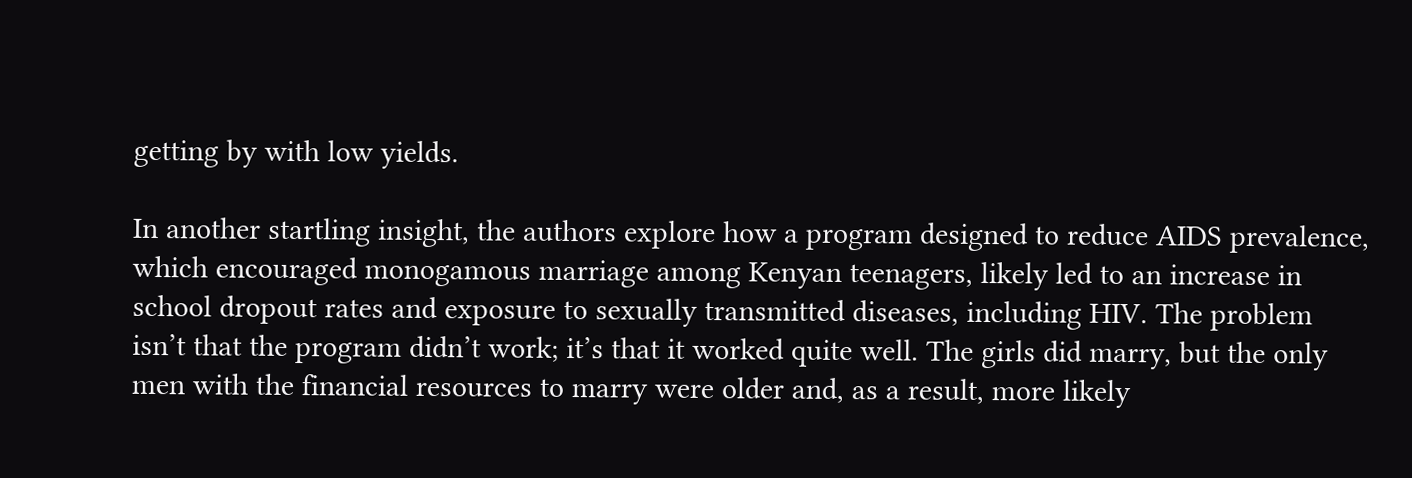getting by with low yields.

In another startling insight, the authors explore how a program designed to reduce AIDS prevalence, which encouraged monogamous marriage among Kenyan teenagers, likely led to an increase in school dropout rates and exposure to sexually transmitted diseases, including HIV. The problem isn’t that the program didn’t work; it’s that it worked quite well. The girls did marry, but the only men with the financial resources to marry were older and, as a result, more likely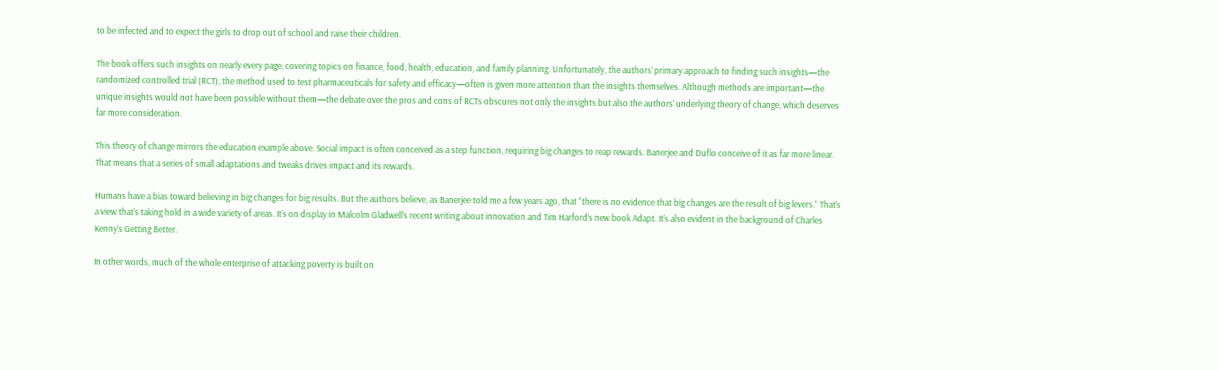to be infected and to expect the girls to drop out of school and raise their children.

The book offers such insights on nearly every page, covering topics on finance, food, health, education, and family planning. Unfortunately, the authors’ primary approach to finding such insights—the randomized controlled trial (RCT), the method used to test pharmaceuticals for safety and efficacy—often is given more attention than the insights themselves. Although methods are important—the unique insights would not have been possible without them—the debate over the pros and cons of RCTs obscures not only the insights but also the authors’ underlying theory of change, which deserves far more consideration.

This theory of change mirrors the education example above. Social impact is often conceived as a step function, requiring big changes to reap rewards. Banerjee and Duflo conceive of it as far more linear. That means that a series of small adaptations and tweaks drives impact and its rewards.

Humans have a bias toward believing in big changes for big results. But the authors believe, as Banerjee told me a few years ago, that “there is no evidence that big changes are the result of big levers.” That’s a view that’s taking hold in a wide variety of areas. It’s on display in Malcolm Gladwell’s recent writing about innovation and Tim Harford’s new book Adapt. It’s also evident in the background of Charles Kenny’s Getting Better.

In other words, much of the whole enterprise of attacking poverty is built on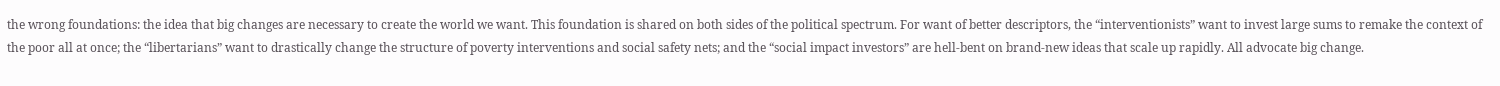the wrong foundations: the idea that big changes are necessary to create the world we want. This foundation is shared on both sides of the political spectrum. For want of better descriptors, the “interventionists” want to invest large sums to remake the context of the poor all at once; the “libertarians” want to drastically change the structure of poverty interventions and social safety nets; and the “social impact investors” are hell-bent on brand-new ideas that scale up rapidly. All advocate big change.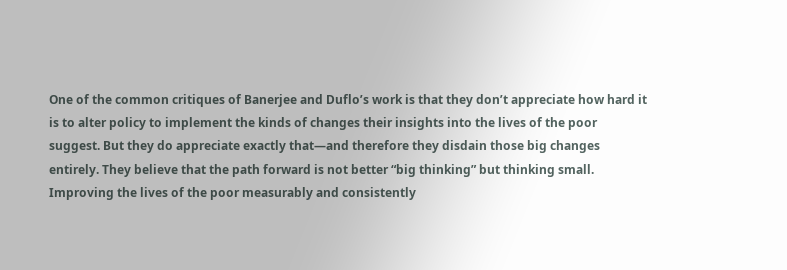One of the common critiques of Banerjee and Duflo’s work is that they don’t appreciate how hard it is to alter policy to implement the kinds of changes their insights into the lives of the poor suggest. But they do appreciate exactly that—and therefore they disdain those big changes entirely. They believe that the path forward is not better “big thinking” but thinking small. Improving the lives of the poor measurably and consistently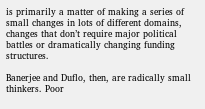is primarily a matter of making a series of small changes in lots of different domains, changes that don’t require major political battles or dramatically changing funding structures.

Banerjee and Duflo, then, are radically small thinkers. Poor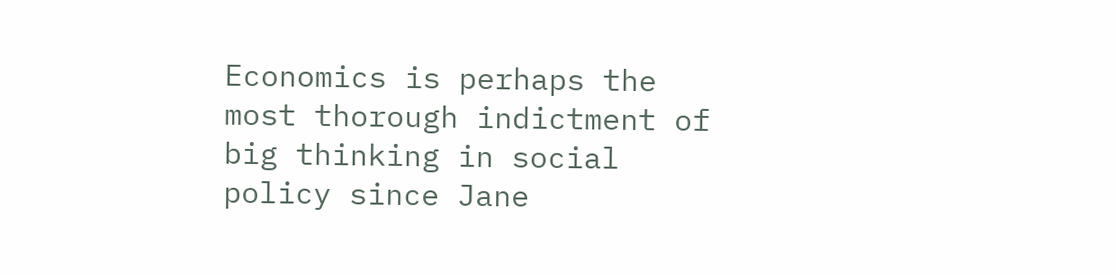Economics is perhaps the most thorough indictment of big thinking in social policy since Jane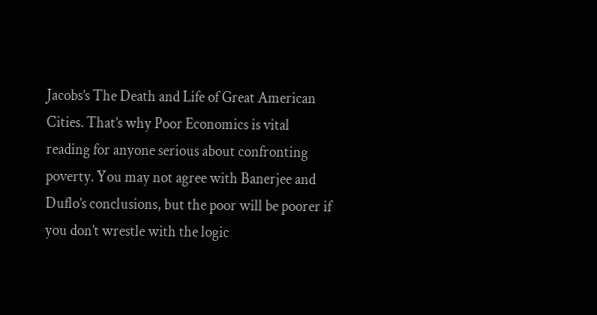Jacobs’s The Death and Life of Great American Cities. That’s why Poor Economics is vital reading for anyone serious about confronting poverty. You may not agree with Banerjee and Duflo’s conclusions, but the poor will be poorer if you don’t wrestle with the logic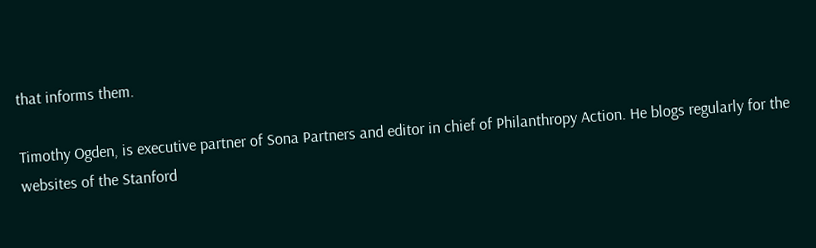that informs them.

Timothy Ogden, is executive partner of Sona Partners and editor in chief of Philanthropy Action. He blogs regularly for the websites of the Stanford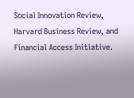Social Innovation Review, Harvard Business Review, and Financial Access Initiative.